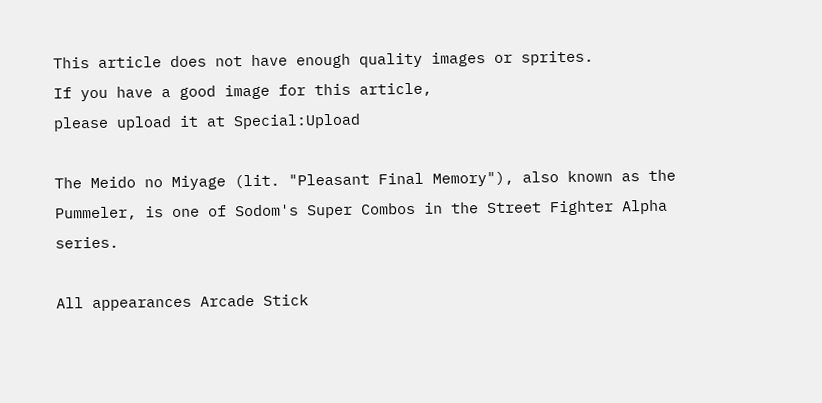This article does not have enough quality images or sprites.
If you have a good image for this article,
please upload it at Special:Upload

The Meido no Miyage (lit. "Pleasant Final Memory"), also known as the Pummeler, is one of Sodom's Super Combos in the Street Fighter Alpha series.

All appearances Arcade Stick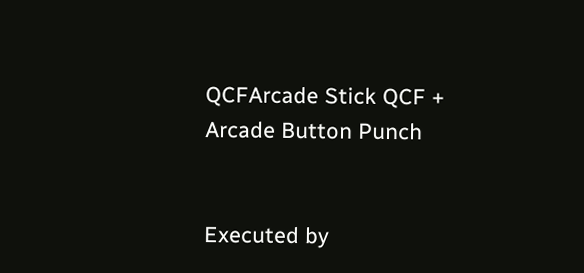QCFArcade Stick QCF + Arcade Button Punch


Executed by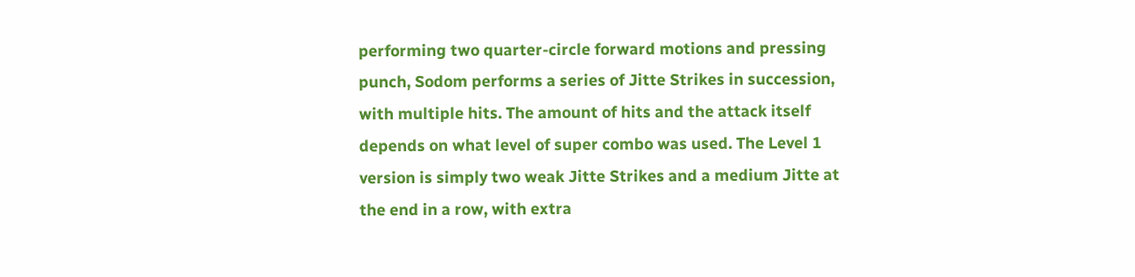performing two quarter-circle forward motions and pressing punch, Sodom performs a series of Jitte Strikes in succession, with multiple hits. The amount of hits and the attack itself depends on what level of super combo was used. The Level 1 version is simply two weak Jitte Strikes and a medium Jitte at the end in a row, with extra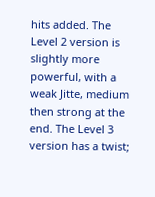hits added. The Level 2 version is slightly more powerful, with a weak Jitte, medium then strong at the end. The Level 3 version has a twist;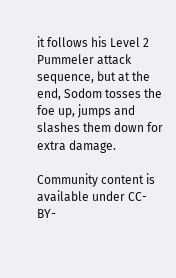it follows his Level 2 Pummeler attack sequence, but at the end, Sodom tosses the foe up, jumps and slashes them down for extra damage.

Community content is available under CC-BY-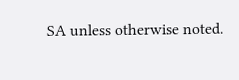SA unless otherwise noted.